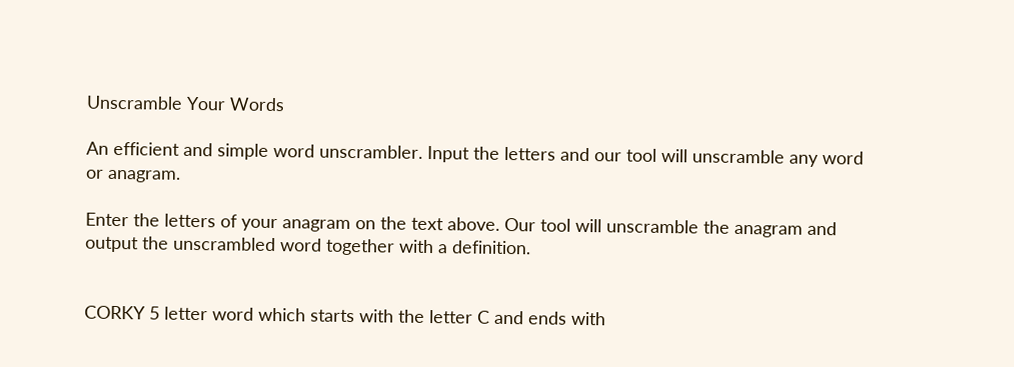Unscramble Your Words

An efficient and simple word unscrambler. Input the letters and our tool will unscramble any word or anagram.

Enter the letters of your anagram on the text above. Our tool will unscramble the anagram and output the unscrambled word together with a definition.


CORKY 5 letter word which starts with the letter C and ends with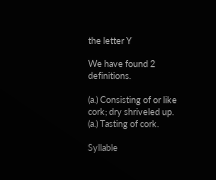the letter Y

We have found 2 definitions.

(a.) Consisting of or like cork; dry shriveled up.
(a.) Tasting of cork.

Syllable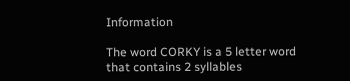Information

The word CORKY is a 5 letter word that contains 2 syllables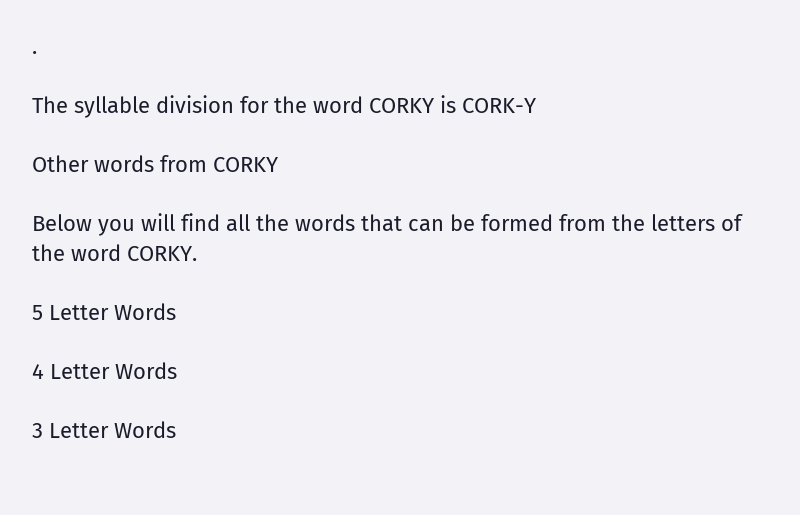.

The syllable division for the word CORKY is CORK-Y

Other words from CORKY

Below you will find all the words that can be formed from the letters of the word CORKY.

5 Letter Words

4 Letter Words

3 Letter Words